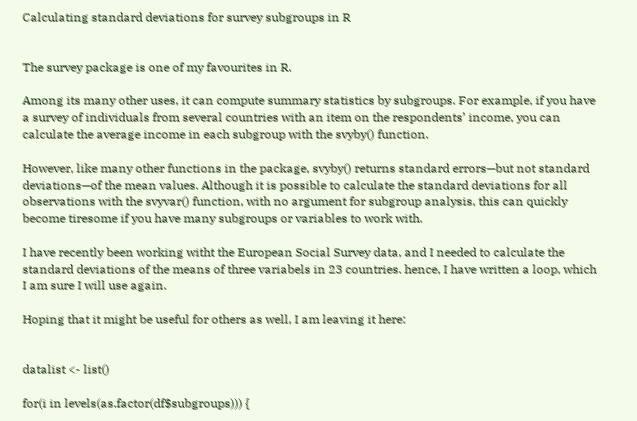Calculating standard deviations for survey subgroups in R


The survey package is one of my favourites in R.

Among its many other uses, it can compute summary statistics by subgroups. For example, if you have a survey of individuals from several countries with an item on the respondents’ income, you can calculate the average income in each subgroup with the svyby() function.

However, like many other functions in the package, svyby() returns standard errors—but not standard deviations—of the mean values. Although it is possible to calculate the standard deviations for all observations with the svyvar() function, with no argument for subgroup analysis, this can quickly become tiresome if you have many subgroups or variables to work with.

I have recently been working witht the European Social Survey data, and I needed to calculate the standard deviations of the means of three variabels in 23 countries. hence, I have written a loop, which I am sure I will use again.

Hoping that it might be useful for others as well, I am leaving it here:


datalist <- list()

for(i in levels(as.factor(df$subgroups))) {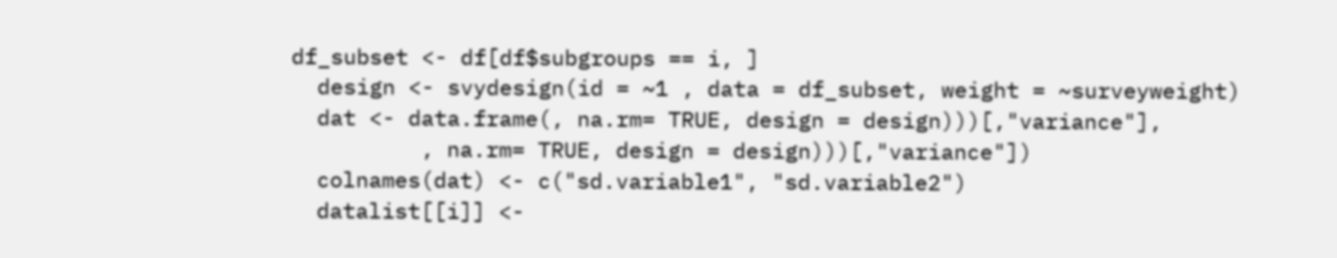df_subset <- df[df$subgroups == i, ]
  design <- svydesign(id = ~1 , data = df_subset, weight = ~surveyweight)
  dat <- data.frame(, na.rm= TRUE, design = design)))[,"variance"],
          , na.rm= TRUE, design = design)))[,"variance"])
  colnames(dat) <- c("sd.variable1", "sd.variable2")
  datalist[[i]] <-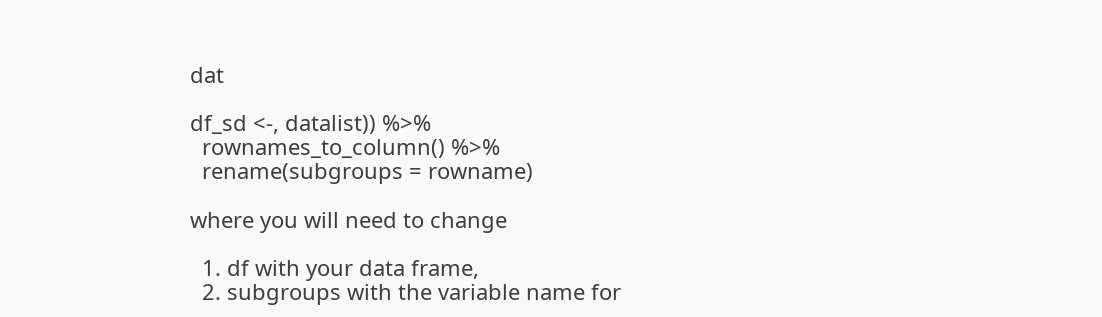dat

df_sd <-, datalist)) %>%
  rownames_to_column() %>%
  rename(subgroups = rowname)

where you will need to change

  1. df with your data frame,
  2. subgroups with the variable name for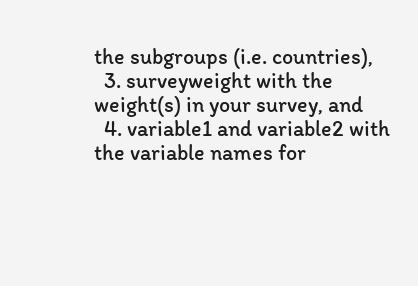the subgroups (i.e. countries),
  3. surveyweight with the weight(s) in your survey, and
  4. variable1 and variable2 with the variable names for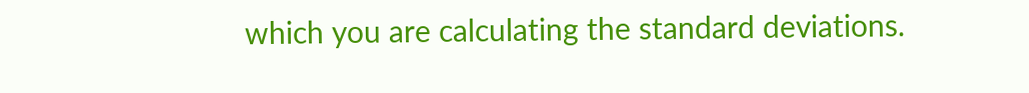which you are calculating the standard deviations.